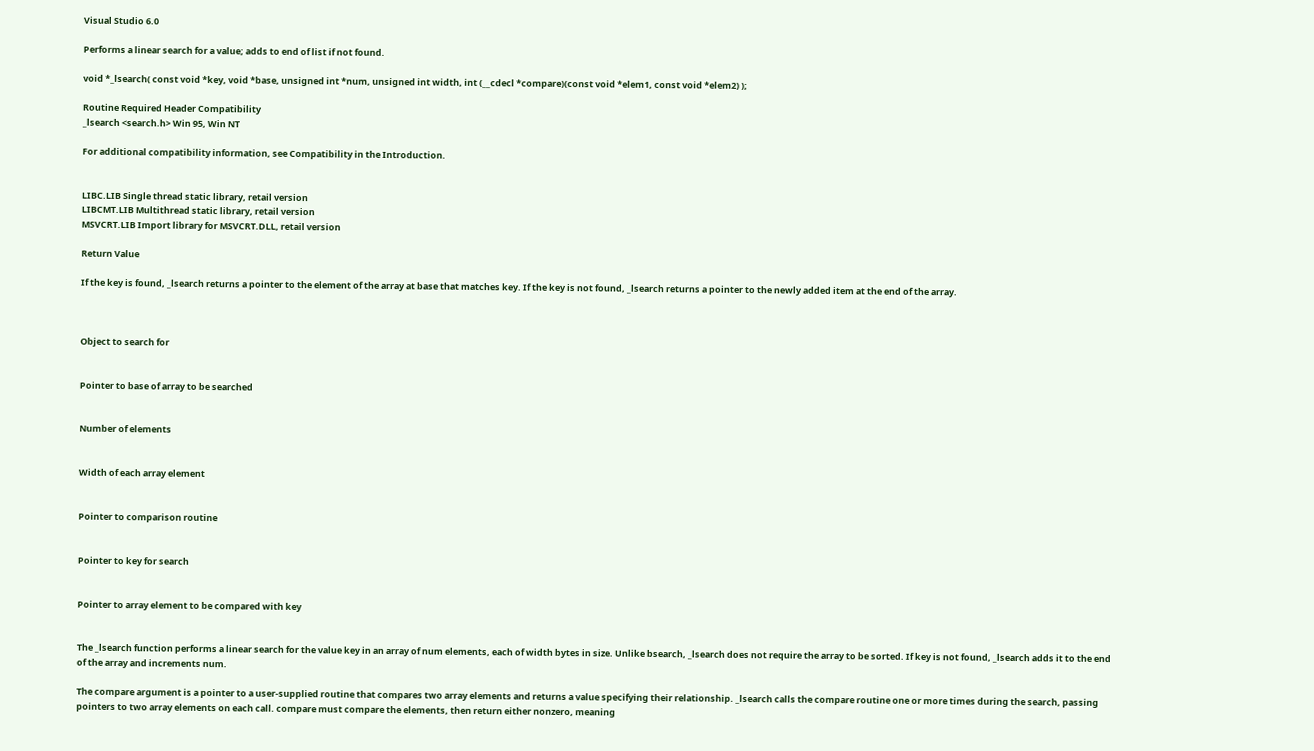Visual Studio 6.0

Performs a linear search for a value; adds to end of list if not found.

void *_lsearch( const void *key, void *base, unsigned int *num, unsigned int width, int (__cdecl *compare)(const void *elem1, const void *elem2) );

Routine Required Header Compatibility
_lsearch <search.h> Win 95, Win NT

For additional compatibility information, see Compatibility in the Introduction.


LIBC.LIB Single thread static library, retail version
LIBCMT.LIB Multithread static library, retail version
MSVCRT.LIB Import library for MSVCRT.DLL, retail version

Return Value

If the key is found, _lsearch returns a pointer to the element of the array at base that matches key. If the key is not found, _lsearch returns a pointer to the newly added item at the end of the array.



Object to search for


Pointer to base of array to be searched


Number of elements


Width of each array element


Pointer to comparison routine


Pointer to key for search


Pointer to array element to be compared with key


The _lsearch function performs a linear search for the value key in an array of num elements, each of width bytes in size. Unlike bsearch, _lsearch does not require the array to be sorted. If key is not found, _lsearch adds it to the end of the array and increments num.

The compare argument is a pointer to a user-supplied routine that compares two array elements and returns a value specifying their relationship. _lsearch calls the compare routine one or more times during the search, passing pointers to two array elements on each call. compare must compare the elements, then return either nonzero, meaning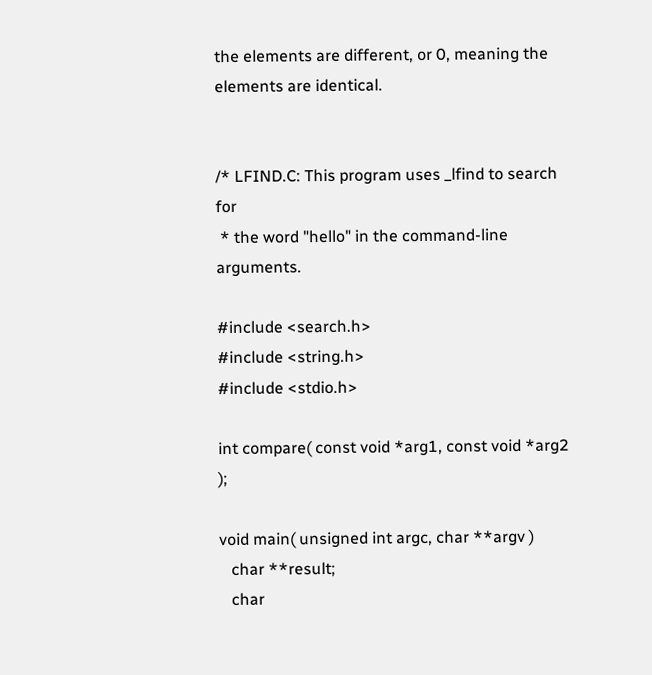the elements are different, or 0, meaning the elements are identical.


/* LFIND.C: This program uses _lfind to search for
 * the word "hello" in the command-line arguments.

#include <search.h>
#include <string.h>
#include <stdio.h>

int compare( const void *arg1, const void *arg2 );

void main( unsigned int argc, char **argv )
   char **result;
   char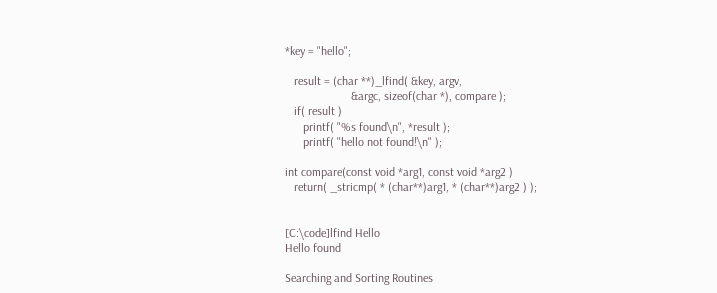*key = "hello";

   result = (char **)_lfind( &key, argv,
                      &argc, sizeof(char *), compare );
   if( result )
      printf( "%s found\n", *result );
      printf( "hello not found!\n" );

int compare(const void *arg1, const void *arg2 )
   return( _stricmp( * (char**)arg1, * (char**)arg2 ) );


[C:\code]lfind Hello
Hello found

Searching and Sorting Routines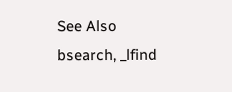See Also   bsearch, _lfind